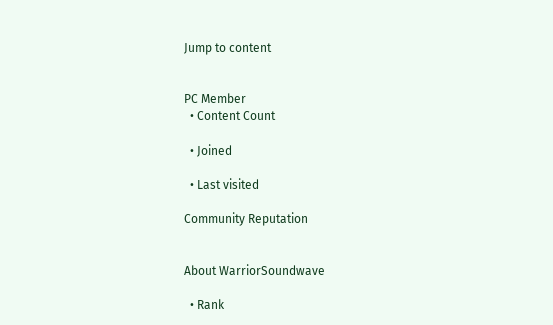Jump to content


PC Member
  • Content Count

  • Joined

  • Last visited

Community Reputation


About WarriorSoundwave

  • Rank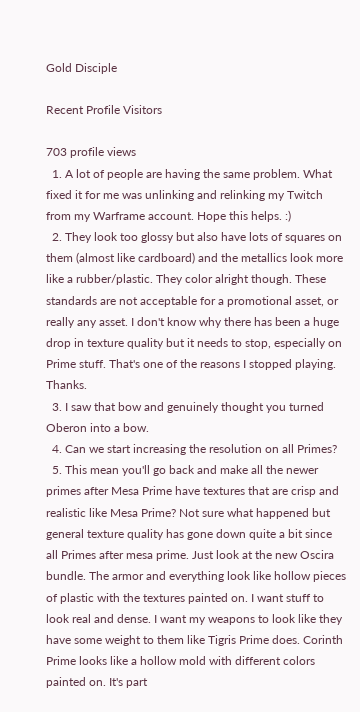Gold Disciple

Recent Profile Visitors

703 profile views
  1. A lot of people are having the same problem. What fixed it for me was unlinking and relinking my Twitch from my Warframe account. Hope this helps. :)
  2. They look too glossy but also have lots of squares on them (almost like cardboard) and the metallics look more like a rubber/plastic. They color alright though. These standards are not acceptable for a promotional asset, or really any asset. I don't know why there has been a huge drop in texture quality but it needs to stop, especially on Prime stuff. That's one of the reasons I stopped playing. Thanks.
  3. I saw that bow and genuinely thought you turned Oberon into a bow.
  4. Can we start increasing the resolution on all Primes?
  5. This mean you'll go back and make all the newer primes after Mesa Prime have textures that are crisp and realistic like Mesa Prime? Not sure what happened but general texture quality has gone down quite a bit since all Primes after mesa prime. Just look at the new Oscira bundle. The armor and everything look like hollow pieces of plastic with the textures painted on. I want stuff to look real and dense. I want my weapons to look like they have some weight to them like Tigris Prime does. Corinth Prime looks like a hollow mold with different colors painted on. It's part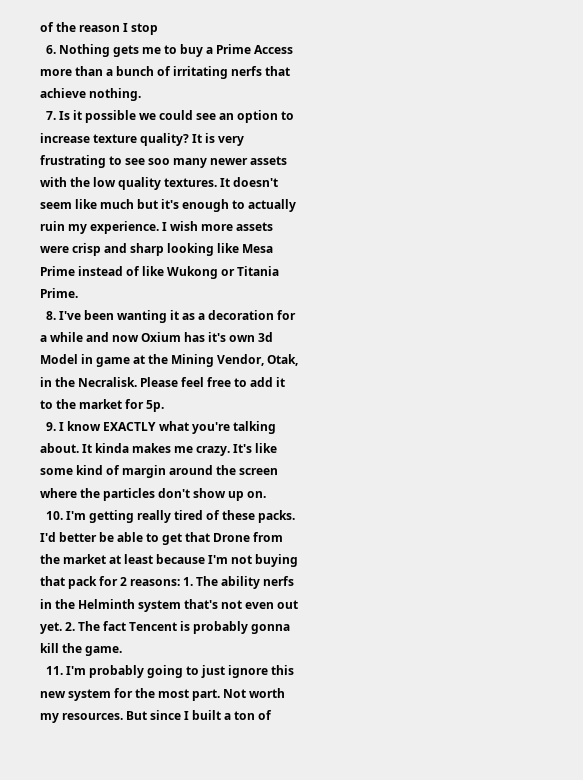of the reason I stop
  6. Nothing gets me to buy a Prime Access more than a bunch of irritating nerfs that achieve nothing.
  7. Is it possible we could see an option to increase texture quality? It is very frustrating to see soo many newer assets with the low quality textures. It doesn't seem like much but it's enough to actually ruin my experience. I wish more assets were crisp and sharp looking like Mesa Prime instead of like Wukong or Titania Prime.
  8. I've been wanting it as a decoration for a while and now Oxium has it's own 3d Model in game at the Mining Vendor, Otak, in the Necralisk. Please feel free to add it to the market for 5p.
  9. I know EXACTLY what you're talking about. It kinda makes me crazy. It's like some kind of margin around the screen where the particles don't show up on.
  10. I'm getting really tired of these packs. I'd better be able to get that Drone from the market at least because I'm not buying that pack for 2 reasons: 1. The ability nerfs in the Helminth system that's not even out yet. 2. The fact Tencent is probably gonna kill the game.
  11. I'm probably going to just ignore this new system for the most part. Not worth my resources. But since I built a ton of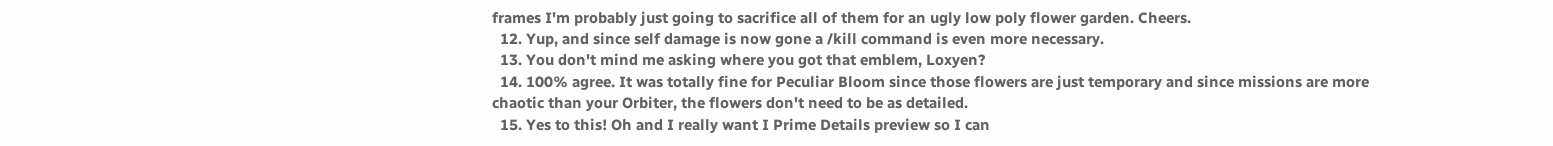frames I'm probably just going to sacrifice all of them for an ugly low poly flower garden. Cheers.
  12. Yup, and since self damage is now gone a /kill command is even more necessary.
  13. You don't mind me asking where you got that emblem, Loxyen?
  14. 100% agree. It was totally fine for Peculiar Bloom since those flowers are just temporary and since missions are more chaotic than your Orbiter, the flowers don't need to be as detailed.
  15. Yes to this! Oh and I really want I Prime Details preview so I can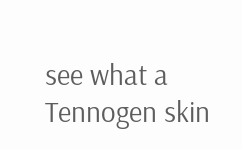see what a Tennogen skin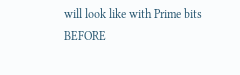will look like with Prime bits BEFORE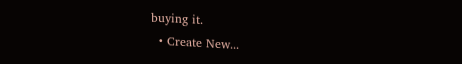buying it.
  • Create New...